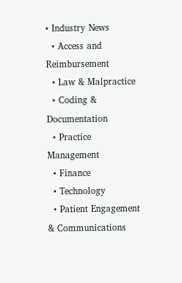• Industry News
  • Access and Reimbursement
  • Law & Malpractice
  • Coding & Documentation
  • Practice Management
  • Finance
  • Technology
  • Patient Engagement & Communications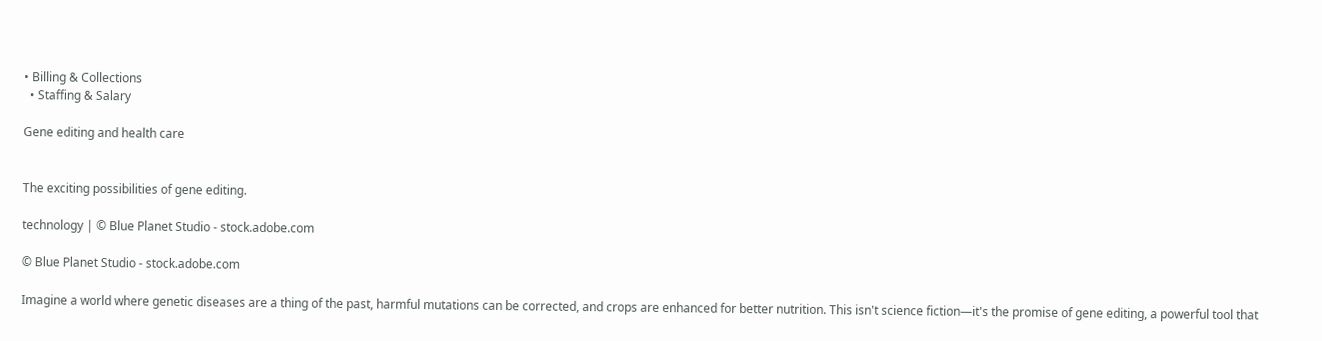• Billing & Collections
  • Staffing & Salary

Gene editing and health care


The exciting possibilities of gene editing.

technology | © Blue Planet Studio - stock.adobe.com

© Blue Planet Studio - stock.adobe.com

Imagine a world where genetic diseases are a thing of the past, harmful mutations can be corrected, and crops are enhanced for better nutrition. This isn't science fiction—it's the promise of gene editing, a powerful tool that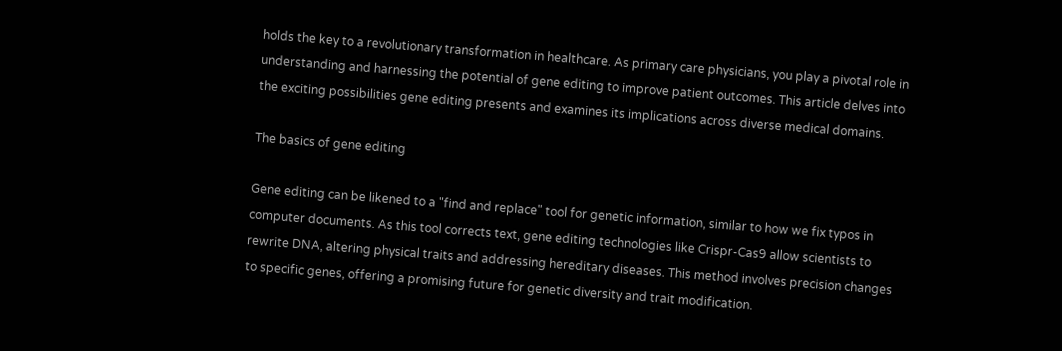holds the key to a revolutionary transformation in healthcare. As primary care physicians, you play a pivotal role in understanding and harnessing the potential of gene editing to improve patient outcomes. This article delves into the exciting possibilities gene editing presents and examines its implications across diverse medical domains.

The basics of gene editing

Gene editing can be likened to a "find and replace" tool for genetic information, similar to how we fix typos in computer documents. As this tool corrects text, gene editing technologies like Crispr-Cas9 allow scientists to rewrite DNA, altering physical traits and addressing hereditary diseases. This method involves precision changes to specific genes, offering a promising future for genetic diversity and trait modification.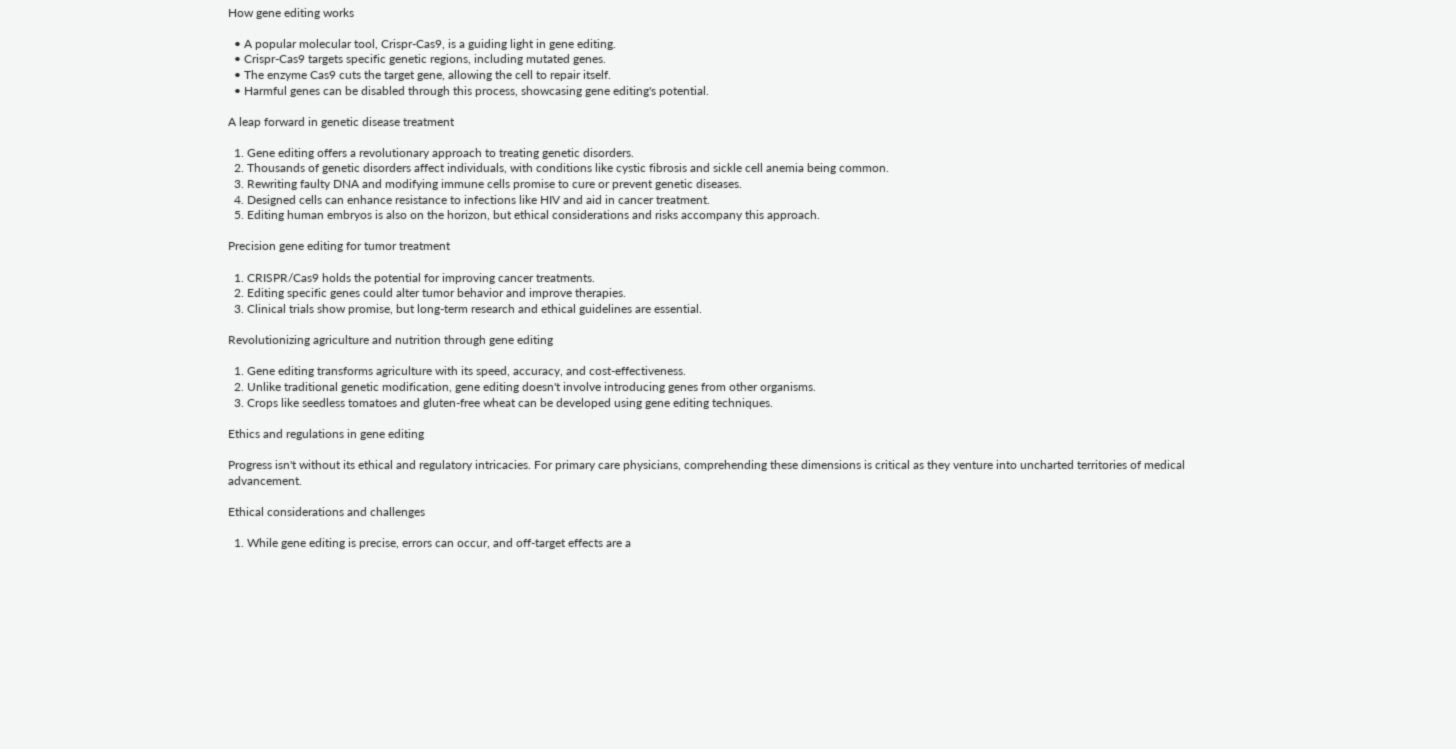How gene editing works

  • A popular molecular tool, Crispr-Cas9, is a guiding light in gene editing.
  • Crispr-Cas9 targets specific genetic regions, including mutated genes.
  • The enzyme Cas9 cuts the target gene, allowing the cell to repair itself.
  • Harmful genes can be disabled through this process, showcasing gene editing's potential.

A leap forward in genetic disease treatment

  1. Gene editing offers a revolutionary approach to treating genetic disorders.
  2. Thousands of genetic disorders affect individuals, with conditions like cystic fibrosis and sickle cell anemia being common.
  3. Rewriting faulty DNA and modifying immune cells promise to cure or prevent genetic diseases.
  4. Designed cells can enhance resistance to infections like HIV and aid in cancer treatment.
  5. Editing human embryos is also on the horizon, but ethical considerations and risks accompany this approach.

Precision gene editing for tumor treatment

  1. CRISPR/Cas9 holds the potential for improving cancer treatments.
  2. Editing specific genes could alter tumor behavior and improve therapies.
  3. Clinical trials show promise, but long-term research and ethical guidelines are essential.

Revolutionizing agriculture and nutrition through gene editing

  1. Gene editing transforms agriculture with its speed, accuracy, and cost-effectiveness.
  2. Unlike traditional genetic modification, gene editing doesn't involve introducing genes from other organisms.
  3. Crops like seedless tomatoes and gluten-free wheat can be developed using gene editing techniques.

Ethics and regulations in gene editing

Progress isn't without its ethical and regulatory intricacies. For primary care physicians, comprehending these dimensions is critical as they venture into uncharted territories of medical advancement.

Ethical considerations and challenges

  1. While gene editing is precise, errors can occur, and off-target effects are a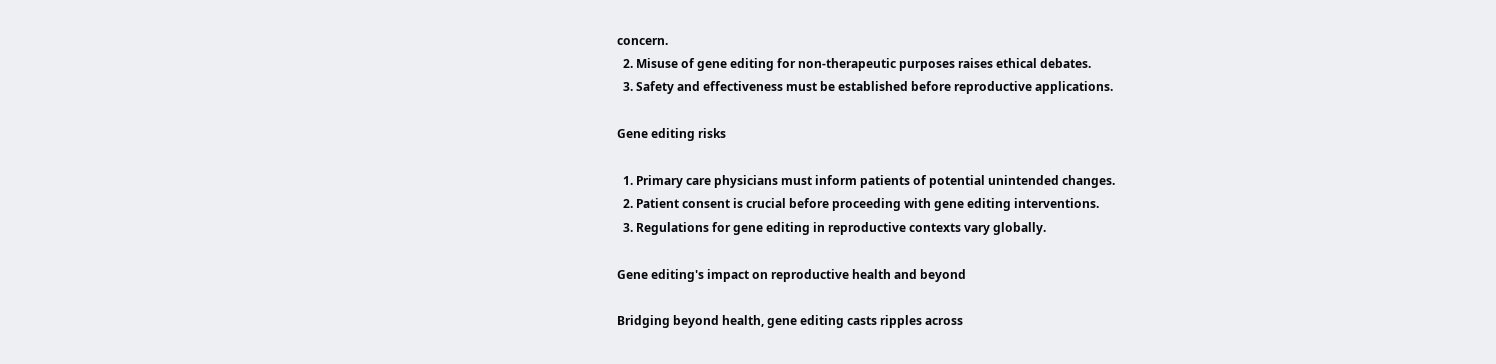concern.
  2. Misuse of gene editing for non-therapeutic purposes raises ethical debates.
  3. Safety and effectiveness must be established before reproductive applications.

Gene editing risks

  1. Primary care physicians must inform patients of potential unintended changes.
  2. Patient consent is crucial before proceeding with gene editing interventions.
  3. Regulations for gene editing in reproductive contexts vary globally.

Gene editing's impact on reproductive health and beyond

Bridging beyond health, gene editing casts ripples across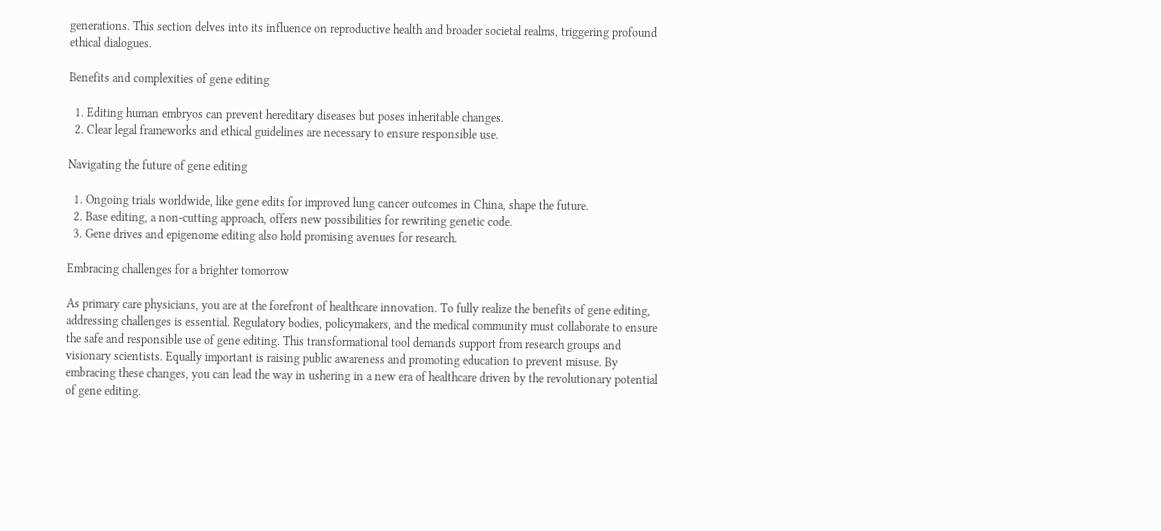generations. This section delves into its influence on reproductive health and broader societal realms, triggering profound ethical dialogues.

Benefits and complexities of gene editing

  1. Editing human embryos can prevent hereditary diseases but poses inheritable changes.
  2. Clear legal frameworks and ethical guidelines are necessary to ensure responsible use.

Navigating the future of gene editing

  1. Ongoing trials worldwide, like gene edits for improved lung cancer outcomes in China, shape the future.
  2. Base editing, a non-cutting approach, offers new possibilities for rewriting genetic code.
  3. Gene drives and epigenome editing also hold promising avenues for research.

Embracing challenges for a brighter tomorrow

As primary care physicians, you are at the forefront of healthcare innovation. To fully realize the benefits of gene editing, addressing challenges is essential. Regulatory bodies, policymakers, and the medical community must collaborate to ensure the safe and responsible use of gene editing. This transformational tool demands support from research groups and visionary scientists. Equally important is raising public awareness and promoting education to prevent misuse. By embracing these changes, you can lead the way in ushering in a new era of healthcare driven by the revolutionary potential of gene editing.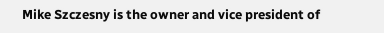Mike Szczesny is the owner and vice president of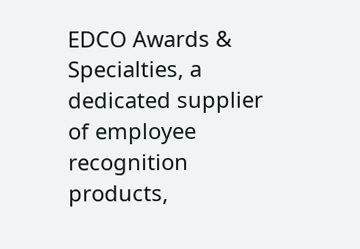EDCO Awards & Specialties, a dedicated supplier of employee recognition products,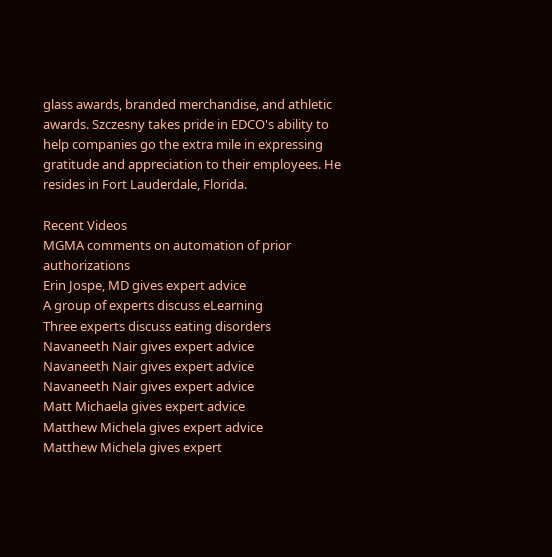glass awards, branded merchandise, and athletic awards. Szczesny takes pride in EDCO's ability to help companies go the extra mile in expressing gratitude and appreciation to their employees. He resides in Fort Lauderdale, Florida.

Recent Videos
MGMA comments on automation of prior authorizations
Erin Jospe, MD gives expert advice
A group of experts discuss eLearning
Three experts discuss eating disorders
Navaneeth Nair gives expert advice
Navaneeth Nair gives expert advice
Navaneeth Nair gives expert advice
Matt Michaela gives expert advice
Matthew Michela gives expert advice
Matthew Michela gives expert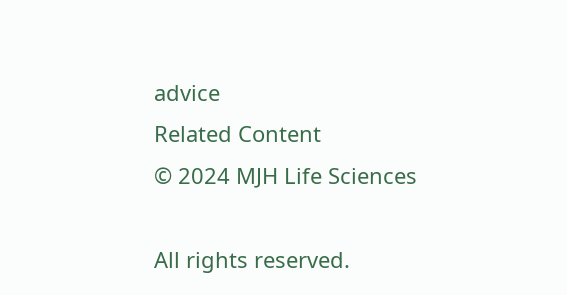advice
Related Content
© 2024 MJH Life Sciences

All rights reserved.